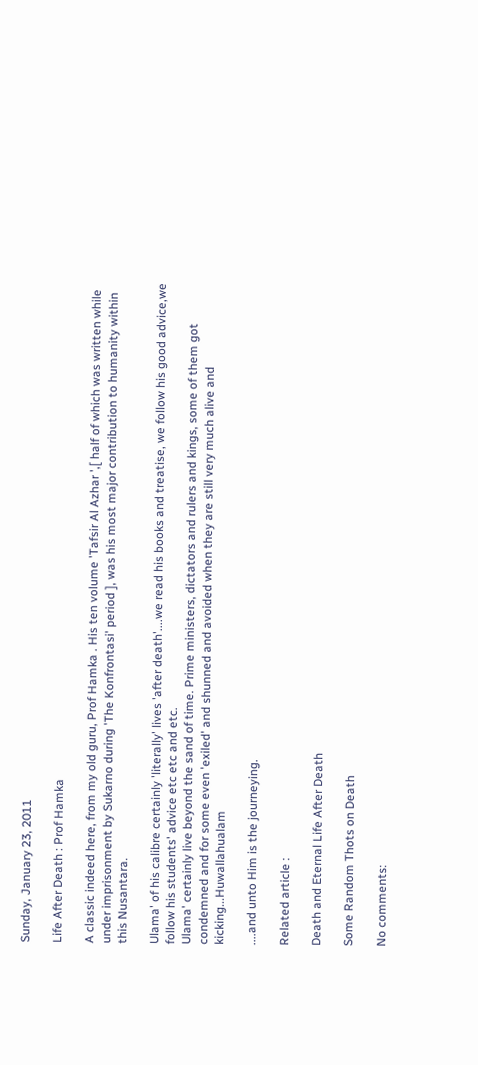Sunday, January 23, 2011

Life After Death : Prof Hamka

A classic indeed here, from my old guru, Prof Hamka . His ten volume 'Tafsir Al Azhar ',[ half of which was written while under imprisonment by Sukarno during 'The Konfrontasi' period ], was his most major contribution to humanity within this Nusantara.

Ulama' of his calibre certainly 'literally' lives 'after death'....we read his books and treatise, we follow his good advice,we follow his students' advice etc etc and etc.
Ulama' certainly live beyond the sand of time. Prime ministers, dictators and rulers and kings, some of them got condemned and for some even 'exiled' and shunned and avoided when they are still very much alive and kicking...Huwallahualam

....and unto Him is the journeying.

Related article :

Death and Eternal Life After Death

Some Random Thots on Death

No comments: